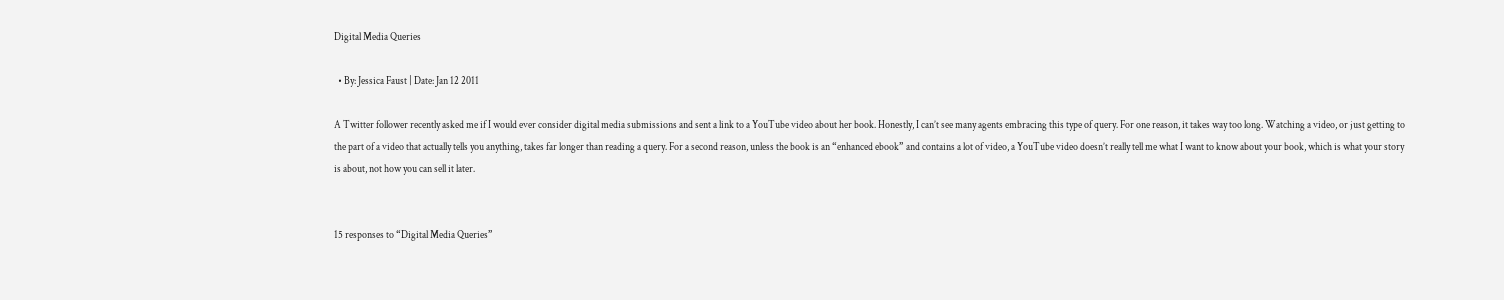Digital Media Queries

  • By: Jessica Faust | Date: Jan 12 2011

A Twitter follower recently asked me if I would ever consider digital media submissions and sent a link to a YouTube video about her book. Honestly, I can’t see many agents embracing this type of query. For one reason, it takes way too long. Watching a video, or just getting to the part of a video that actually tells you anything, takes far longer than reading a query. For a second reason, unless the book is an “enhanced ebook” and contains a lot of video, a YouTube video doesn’t really tell me what I want to know about your book, which is what your story is about, not how you can sell it later.


15 responses to “Digital Media Queries”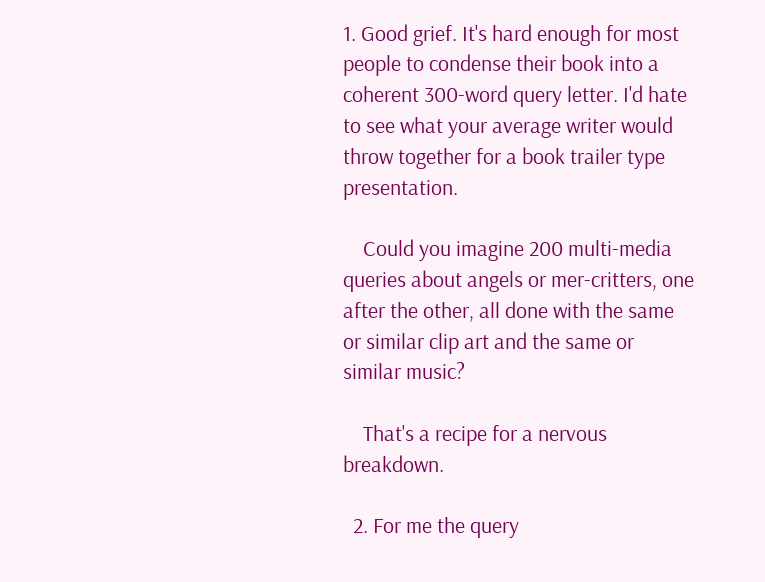1. Good grief. It's hard enough for most people to condense their book into a coherent 300-word query letter. I'd hate to see what your average writer would throw together for a book trailer type presentation.

    Could you imagine 200 multi-media queries about angels or mer-critters, one after the other, all done with the same or similar clip art and the same or similar music?

    That's a recipe for a nervous breakdown.

  2. For me the query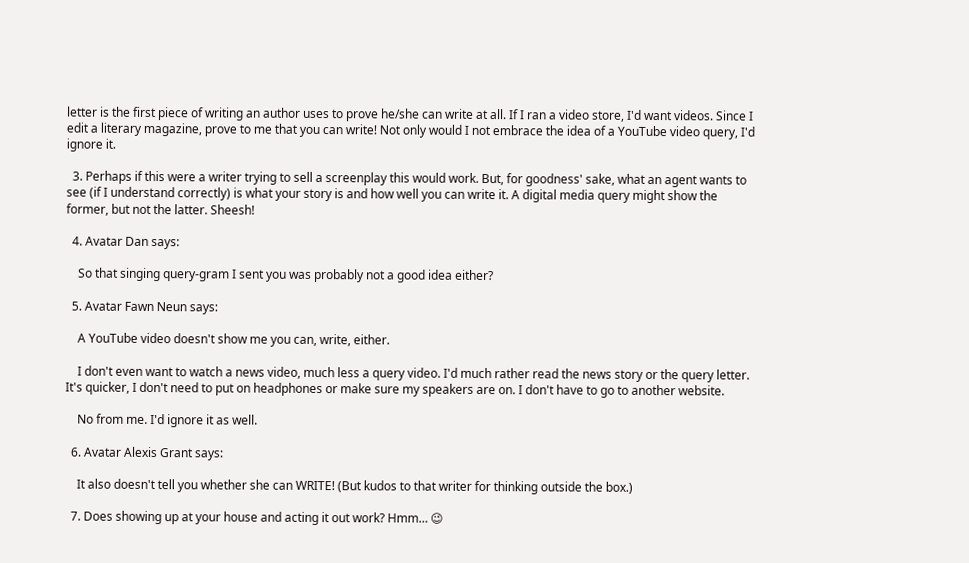letter is the first piece of writing an author uses to prove he/she can write at all. If I ran a video store, I'd want videos. Since I edit a literary magazine, prove to me that you can write! Not only would I not embrace the idea of a YouTube video query, I'd ignore it.

  3. Perhaps if this were a writer trying to sell a screenplay this would work. But, for goodness' sake, what an agent wants to see (if I understand correctly) is what your story is and how well you can write it. A digital media query might show the former, but not the latter. Sheesh!

  4. Avatar Dan says:

    So that singing query-gram I sent you was probably not a good idea either?

  5. Avatar Fawn Neun says:

    A YouTube video doesn't show me you can, write, either.

    I don't even want to watch a news video, much less a query video. I'd much rather read the news story or the query letter. It's quicker, I don't need to put on headphones or make sure my speakers are on. I don't have to go to another website.

    No from me. I'd ignore it as well.

  6. Avatar Alexis Grant says:

    It also doesn't tell you whether she can WRITE! (But kudos to that writer for thinking outside the box.)

  7. Does showing up at your house and acting it out work? Hmm… 😉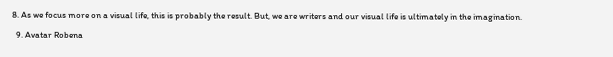8. As we focus more on a visual life, this is probably the result. But, we are writers and our visual life is ultimately in the imagination.

  9. Avatar Robena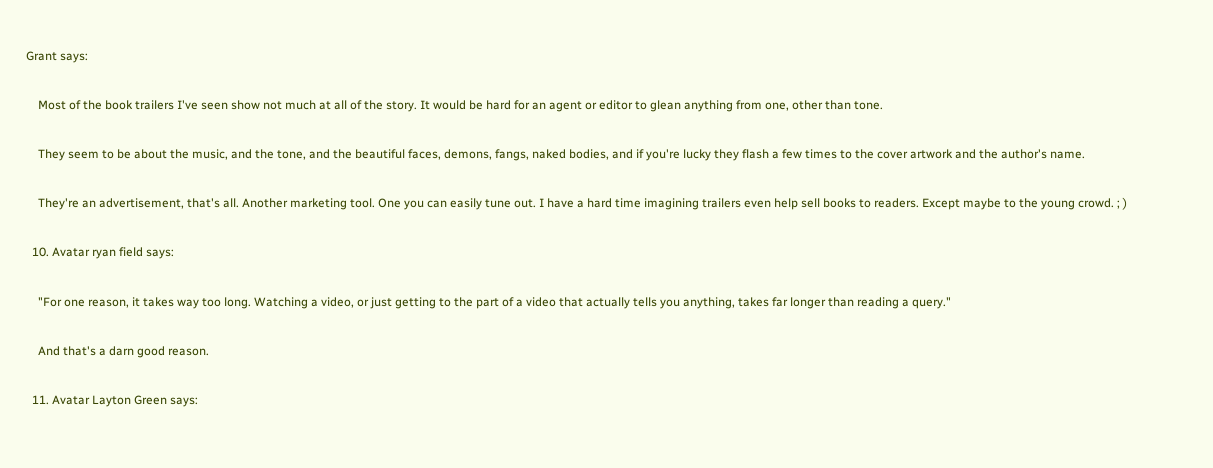Grant says:

    Most of the book trailers I've seen show not much at all of the story. It would be hard for an agent or editor to glean anything from one, other than tone.

    They seem to be about the music, and the tone, and the beautiful faces, demons, fangs, naked bodies, and if you're lucky they flash a few times to the cover artwork and the author's name.

    They're an advertisement, that's all. Another marketing tool. One you can easily tune out. I have a hard time imagining trailers even help sell books to readers. Except maybe to the young crowd. ; )

  10. Avatar ryan field says:

    "For one reason, it takes way too long. Watching a video, or just getting to the part of a video that actually tells you anything, takes far longer than reading a query."

    And that's a darn good reason.

  11. Avatar Layton Green says: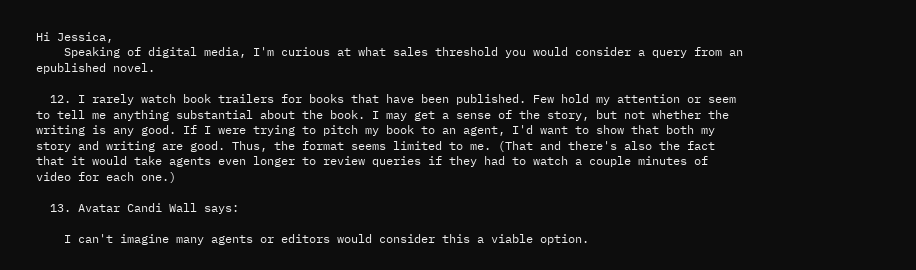Hi Jessica,
    Speaking of digital media, I'm curious at what sales threshold you would consider a query from an epublished novel.

  12. I rarely watch book trailers for books that have been published. Few hold my attention or seem to tell me anything substantial about the book. I may get a sense of the story, but not whether the writing is any good. If I were trying to pitch my book to an agent, I'd want to show that both my story and writing are good. Thus, the format seems limited to me. (That and there's also the fact that it would take agents even longer to review queries if they had to watch a couple minutes of video for each one.)

  13. Avatar Candi Wall says:

    I can't imagine many agents or editors would consider this a viable option.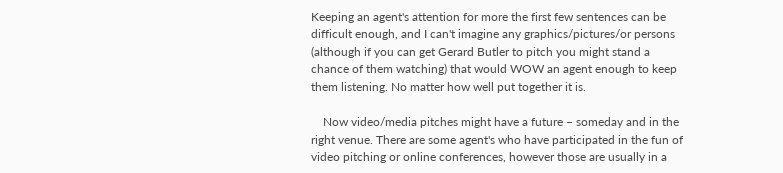Keeping an agent's attention for more the first few sentences can be difficult enough, and I can't imagine any graphics/pictures/or persons (although if you can get Gerard Butler to pitch you might stand a chance of them watching) that would WOW an agent enough to keep them listening. No matter how well put together it is.

    Now video/media pitches might have a future – someday and in the right venue. There are some agent's who have participated in the fun of video pitching or online conferences, however those are usually in a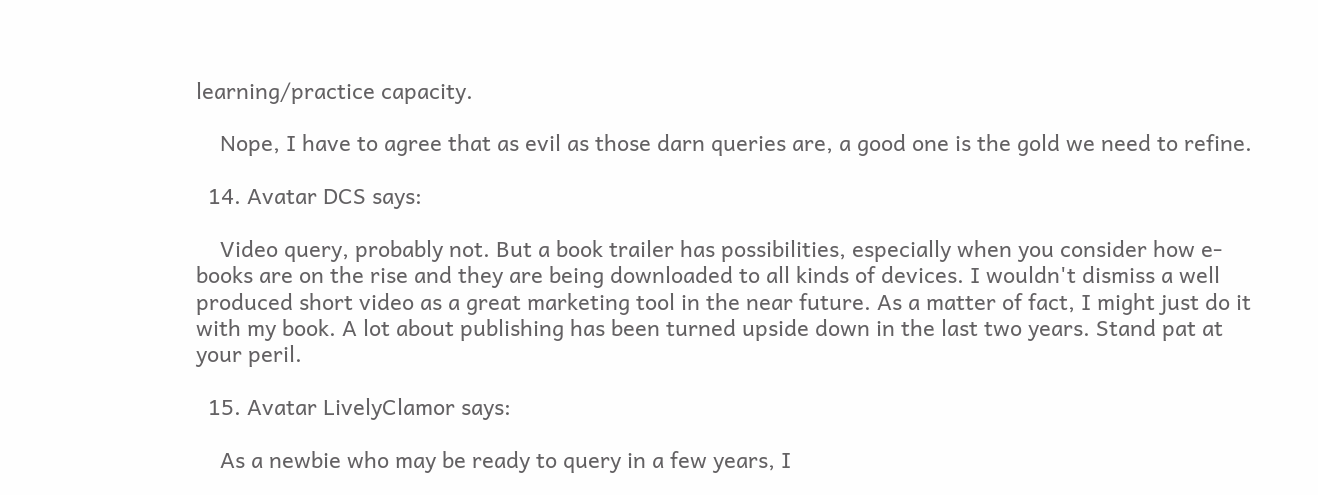learning/practice capacity.

    Nope, I have to agree that as evil as those darn queries are, a good one is the gold we need to refine.

  14. Avatar DCS says:

    Video query, probably not. But a book trailer has possibilities, especially when you consider how e-books are on the rise and they are being downloaded to all kinds of devices. I wouldn't dismiss a well produced short video as a great marketing tool in the near future. As a matter of fact, I might just do it with my book. A lot about publishing has been turned upside down in the last two years. Stand pat at your peril.

  15. Avatar LivelyClamor says:

    As a newbie who may be ready to query in a few years, I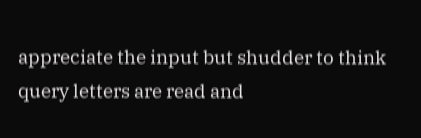appreciate the input but shudder to think query letters are read and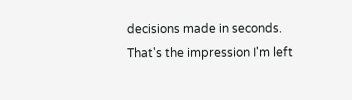decisions made in seconds. That's the impression I'm left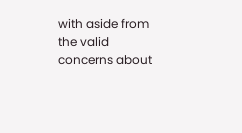with aside from the valid concerns about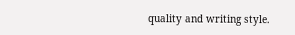quality and writing style.